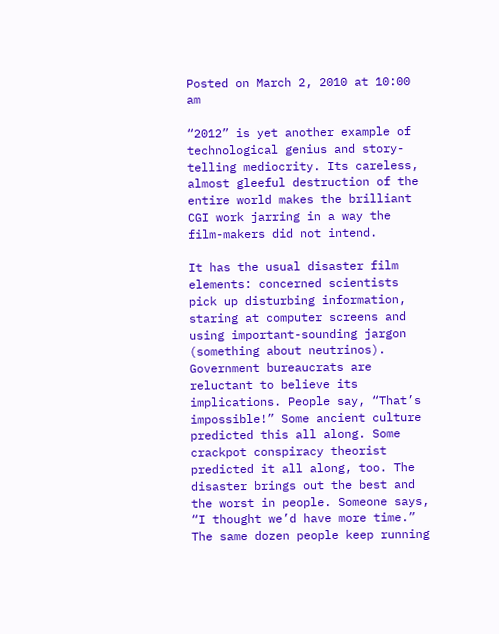Posted on March 2, 2010 at 10:00 am

“2012” is yet another example of technological genius and story-telling mediocrity. Its careless, almost gleeful destruction of the entire world makes the brilliant CGI work jarring in a way the film-makers did not intend.

It has the usual disaster film elements: concerned scientists pick up disturbing information, staring at computer screens and using important-sounding jargon (something about neutrinos). Government bureaucrats are reluctant to believe its implications. People say, “That’s impossible!” Some ancient culture predicted this all along. Some crackpot conspiracy theorist predicted it all along, too. The disaster brings out the best and the worst in people. Someone says, “I thought we’d have more time.” The same dozen people keep running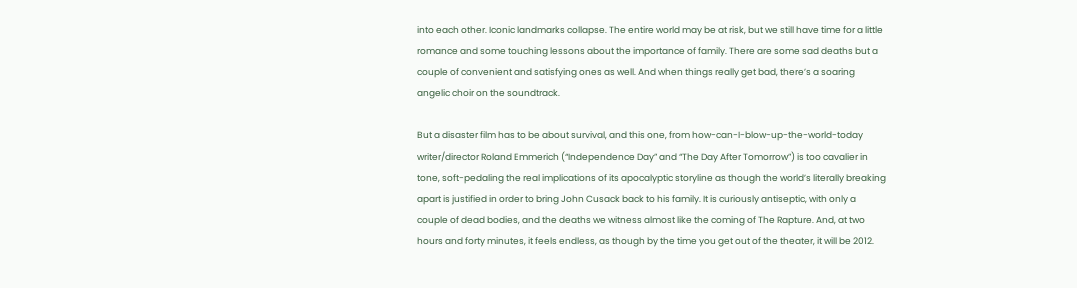into each other. Iconic landmarks collapse. The entire world may be at risk, but we still have time for a little romance and some touching lessons about the importance of family. There are some sad deaths but a couple of convenient and satisfying ones as well. And when things really get bad, there’s a soaring angelic choir on the soundtrack.

But a disaster film has to be about survival, and this one, from how-can-I-blow-up-the-world-today writer/director Roland Emmerich (“Independence Day” and “The Day After Tomorrow”) is too cavalier in tone, soft-pedaling the real implications of its apocalyptic storyline as though the world’s literally breaking apart is justified in order to bring John Cusack back to his family. It is curiously antiseptic, with only a couple of dead bodies, and the deaths we witness almost like the coming of The Rapture. And, at two hours and forty minutes, it feels endless, as though by the time you get out of the theater, it will be 2012.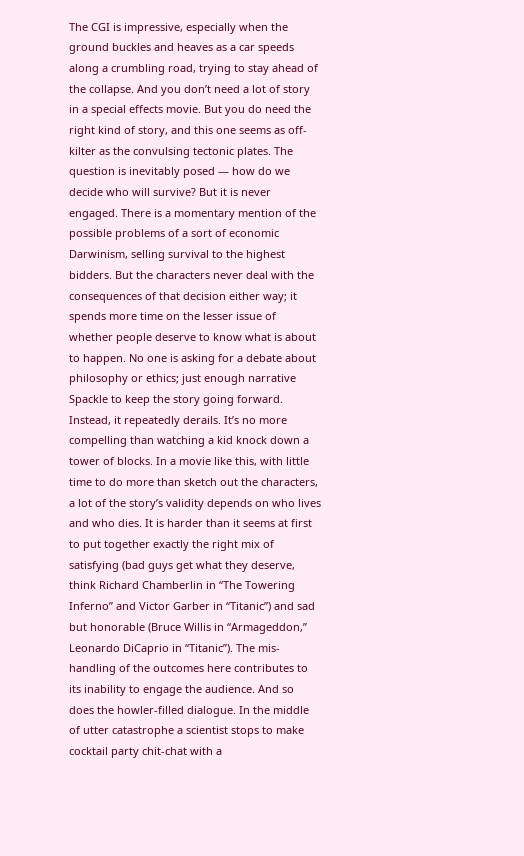The CGI is impressive, especially when the ground buckles and heaves as a car speeds along a crumbling road, trying to stay ahead of the collapse. And you don’t need a lot of story in a special effects movie. But you do need the right kind of story, and this one seems as off-kilter as the convulsing tectonic plates. The question is inevitably posed — how do we decide who will survive? But it is never engaged. There is a momentary mention of the possible problems of a sort of economic Darwinism, selling survival to the highest bidders. But the characters never deal with the consequences of that decision either way; it spends more time on the lesser issue of whether people deserve to know what is about to happen. No one is asking for a debate about philosophy or ethics; just enough narrative Spackle to keep the story going forward. Instead, it repeatedly derails. It’s no more compelling than watching a kid knock down a tower of blocks. In a movie like this, with little time to do more than sketch out the characters, a lot of the story’s validity depends on who lives and who dies. It is harder than it seems at first to put together exactly the right mix of satisfying (bad guys get what they deserve, think Richard Chamberlin in “The Towering Inferno” and Victor Garber in “Titanic”) and sad but honorable (Bruce Willis in “Armageddon,” Leonardo DiCaprio in “Titanic”). The mis-handling of the outcomes here contributes to its inability to engage the audience. And so does the howler-filled dialogue. In the middle of utter catastrophe a scientist stops to make cocktail party chit-chat with a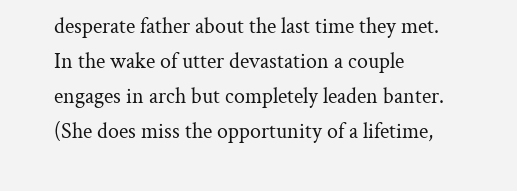desperate father about the last time they met. In the wake of utter devastation a couple engages in arch but completely leaden banter. (She does miss the opportunity of a lifetime,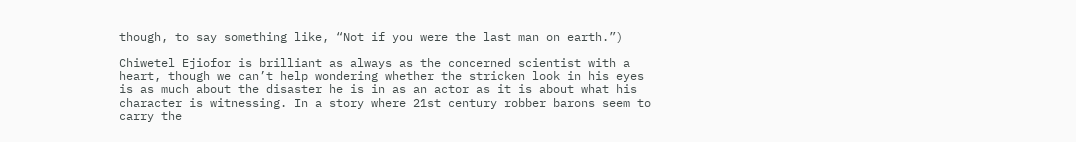though, to say something like, “Not if you were the last man on earth.”)

Chiwetel Ejiofor is brilliant as always as the concerned scientist with a heart, though we can’t help wondering whether the stricken look in his eyes is as much about the disaster he is in as an actor as it is about what his character is witnessing. In a story where 21st century robber barons seem to carry the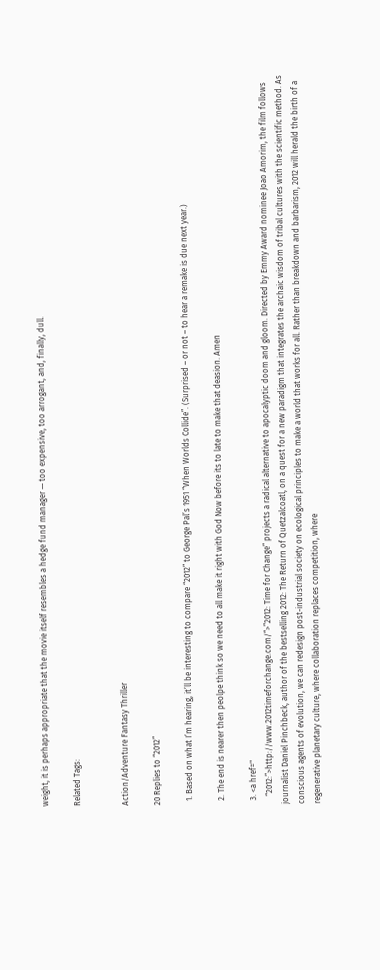weight, it is perhaps appropriate that the movie itself resembles a hedge fund manager — too expensive, too arrogant, and, finally, dull.

Related Tags:


Action/Adventure Fantasy Thriller

20 Replies to “2012”

  1. Based on what I’m hearing, it’ll be interesting to compare “2012” to George Pal’s 1951 “When Worlds Collide”. (Surprised – or not – to hear a remake is due next year.)

  2. The end is nearer then peolpe think so we need to all make it right with God Now before its to late to make that deasion. Amen

  3. <a href="
    “2012:”>http://www.2012timeforchange.com/“>”2012: Time for Change” projects a radical alternative to apocalyptic doom and gloom. Directed by Emmy Award nominee Joao Amorim, the film follows journalist Daniel Pinchbeck, author of the bestselling 2012: The Return of Quetzalcoatl, on a quest for a new paradigm that integrates the archaic wisdom of tribal cultures with the scientific method. As conscious agents of evolution, we can redesign post-industrial society on ecological principles to make a world that works for all. Rather than breakdown and barbarism, 2012 will herald the birth of a regenerative planetary culture, where collaboration replaces competition, where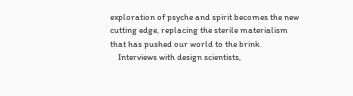exploration of psyche and spirit becomes the new cutting edge, replacing the sterile materialism that has pushed our world to the brink.
    Interviews with design scientists,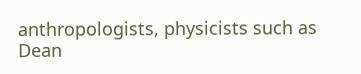anthropologists, physicists such as Dean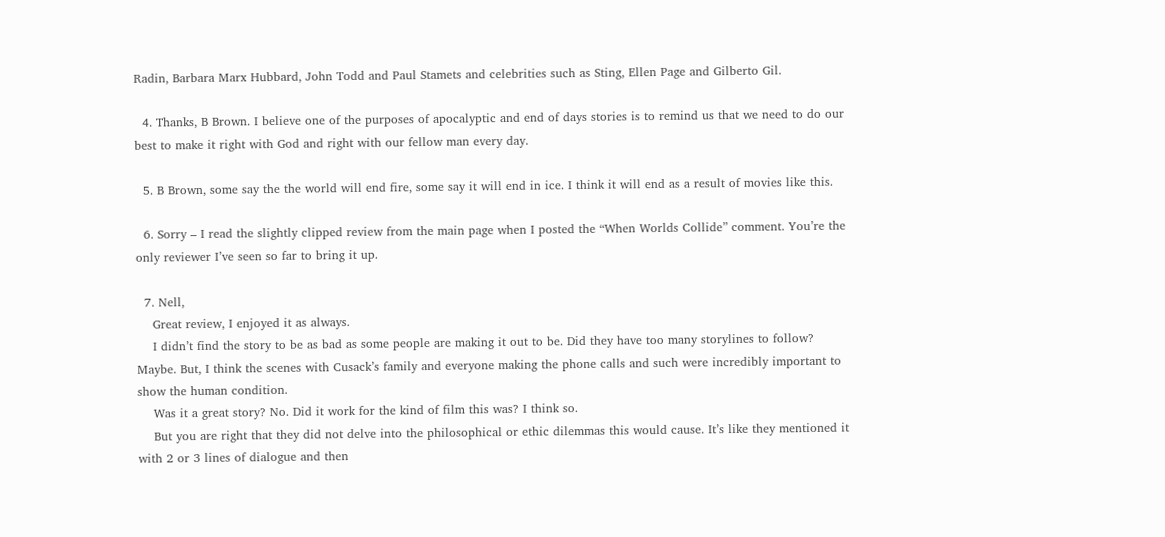Radin, Barbara Marx Hubbard, John Todd and Paul Stamets and celebrities such as Sting, Ellen Page and Gilberto Gil.

  4. Thanks, B Brown. I believe one of the purposes of apocalyptic and end of days stories is to remind us that we need to do our best to make it right with God and right with our fellow man every day.

  5. B Brown, some say the the world will end fire, some say it will end in ice. I think it will end as a result of movies like this.

  6. Sorry – I read the slightly clipped review from the main page when I posted the “When Worlds Collide” comment. You’re the only reviewer I’ve seen so far to bring it up.

  7. Nell,
    Great review, I enjoyed it as always.
    I didn’t find the story to be as bad as some people are making it out to be. Did they have too many storylines to follow? Maybe. But, I think the scenes with Cusack’s family and everyone making the phone calls and such were incredibly important to show the human condition.
    Was it a great story? No. Did it work for the kind of film this was? I think so.
    But you are right that they did not delve into the philosophical or ethic dilemmas this would cause. It’s like they mentioned it with 2 or 3 lines of dialogue and then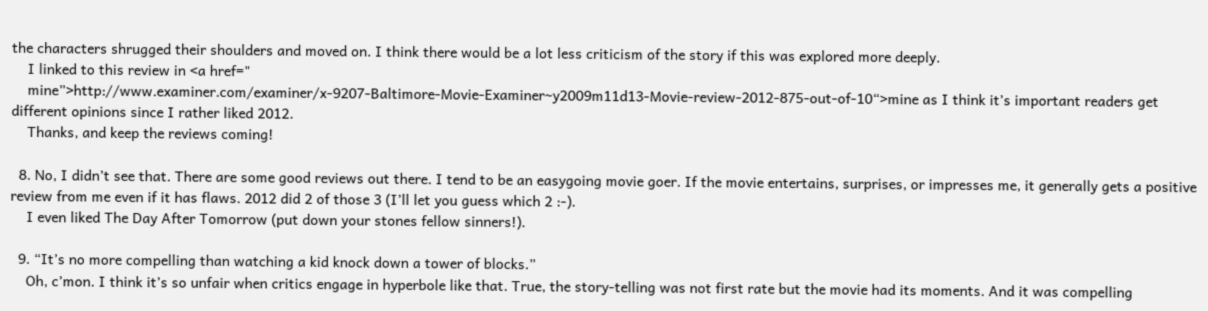the characters shrugged their shoulders and moved on. I think there would be a lot less criticism of the story if this was explored more deeply.
    I linked to this review in <a href="
    mine”>http://www.examiner.com/examiner/x-9207-Baltimore-Movie-Examiner~y2009m11d13-Movie-review-2012-875-out-of-10“>mine as I think it’s important readers get different opinions since I rather liked 2012.
    Thanks, and keep the reviews coming!

  8. No, I didn’t see that. There are some good reviews out there. I tend to be an easygoing movie goer. If the movie entertains, surprises, or impresses me, it generally gets a positive review from me even if it has flaws. 2012 did 2 of those 3 (I’ll let you guess which 2 :-).
    I even liked The Day After Tomorrow (put down your stones fellow sinners!).

  9. “It’s no more compelling than watching a kid knock down a tower of blocks.”
    Oh, c’mon. I think it’s so unfair when critics engage in hyperbole like that. True, the story-telling was not first rate but the movie had its moments. And it was compelling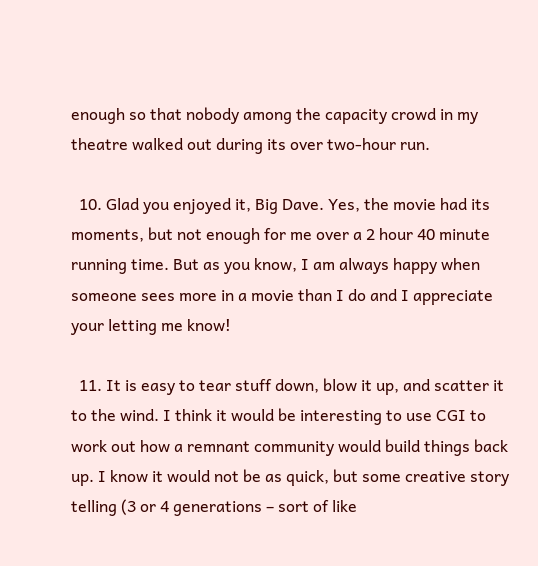enough so that nobody among the capacity crowd in my theatre walked out during its over two-hour run.

  10. Glad you enjoyed it, Big Dave. Yes, the movie had its moments, but not enough for me over a 2 hour 40 minute running time. But as you know, I am always happy when someone sees more in a movie than I do and I appreciate your letting me know!

  11. It is easy to tear stuff down, blow it up, and scatter it to the wind. I think it would be interesting to use CGI to work out how a remnant community would build things back up. I know it would not be as quick, but some creative story telling (3 or 4 generations – sort of like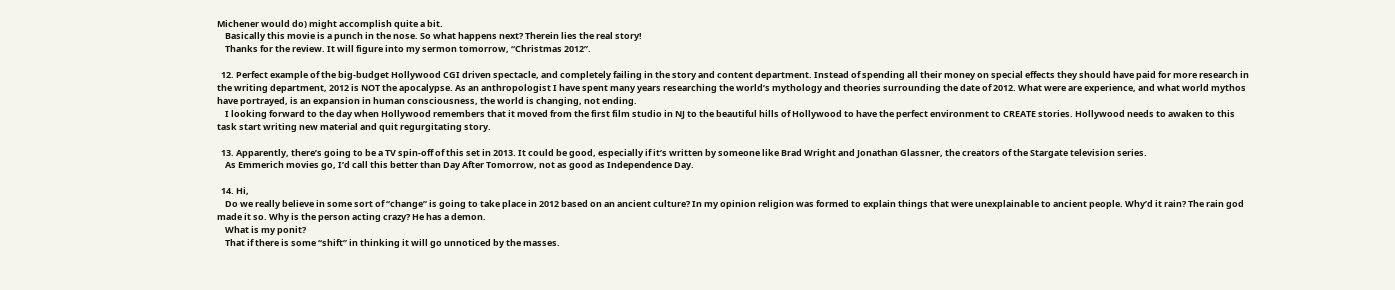Michener would do) might accomplish quite a bit.
    Basically this movie is a punch in the nose. So what happens next? Therein lies the real story!
    Thanks for the review. It will figure into my sermon tomorrow, “Christmas 2012”.

  12. Perfect example of the big-budget Hollywood CGI driven spectacle, and completely failing in the story and content department. Instead of spending all their money on special effects they should have paid for more research in the writing department, 2012 is NOT the apocalypse. As an anthropologist I have spent many years researching the world’s mythology and theories surrounding the date of 2012. What were are experience, and what world mythos have portrayed, is an expansion in human consciousness, the world is changing, not ending.
    I looking forward to the day when Hollywood remembers that it moved from the first film studio in NJ to the beautiful hills of Hollywood to have the perfect environment to CREATE stories. Hollywood needs to awaken to this task start writing new material and quit regurgitating story.

  13. Apparently, there’s going to be a TV spin-off of this set in 2013. It could be good, especially if it’s written by someone like Brad Wright and Jonathan Glassner, the creators of the Stargate television series.
    As Emmerich movies go, I’d call this better than Day After Tomorrow, not as good as Independence Day.

  14. Hi,
    Do we really believe in some sort of “change” is going to take place in 2012 based on an ancient culture? In my opinion religion was formed to explain things that were unexplainable to ancient people. Why’d it rain? The rain god made it so. Why is the person acting crazy? He has a demon.
    What is my ponit?
    That if there is some “shift” in thinking it will go unnoticed by the masses.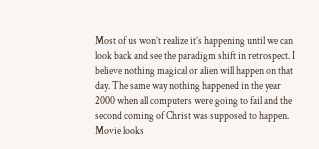Most of us won’t realize it’s happening until we can look back and see the paradigm shift in retrospect. I believe nothing magical or alien will happen on that day. The same way nothing happened in the year 2000 when all computers were going to fail and the second coming of Christ was supposed to happen. Movie looks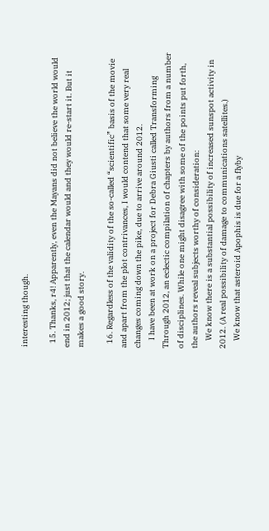interesting though.

  15. Thanks, r4! Apparently, even the Mayans did not believe the world would end in 2012; just that the calendar would and they would re-start it. But it makes a good story.

  16. Regardless of the validity of the so-called “scientific” basis of the movie and apart from the plot contrivances, I would contend that some very real changes coming down the pike, due to arrive around 2012.
    I have been at work on a project for Debra Giusti called Transforming Through 2012, an eclectic compilation of chapters by authors from a number of disciplines. While one might disagree with some of the points put forth, the authors reveal subjects worthy of consideration:
    We know there is a substantial possibility of increased sunspot activity in 2012. (A real possibility of damage to communications satellites.)
    We know that asteroid Apophis is due for a flyby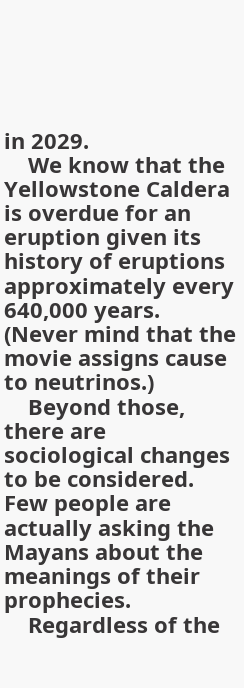in 2029.
    We know that the Yellowstone Caldera is overdue for an eruption given its history of eruptions approximately every 640,000 years. (Never mind that the movie assigns cause to neutrinos.)
    Beyond those, there are sociological changes to be considered. Few people are actually asking the Mayans about the meanings of their prophecies.
    Regardless of the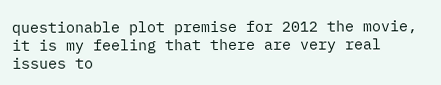questionable plot premise for 2012 the movie, it is my feeling that there are very real issues to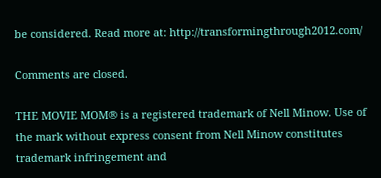be considered. Read more at: http://transformingthrough2012.com/

Comments are closed.

THE MOVIE MOM® is a registered trademark of Nell Minow. Use of the mark without express consent from Nell Minow constitutes trademark infringement and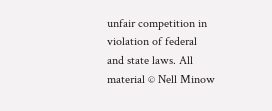unfair competition in violation of federal and state laws. All material © Nell Minow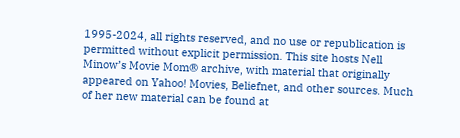1995-2024, all rights reserved, and no use or republication is permitted without explicit permission. This site hosts Nell Minow’s Movie Mom® archive, with material that originally appeared on Yahoo! Movies, Beliefnet, and other sources. Much of her new material can be found at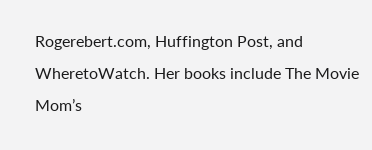Rogerebert.com, Huffington Post, and WheretoWatch. Her books include The Movie Mom’s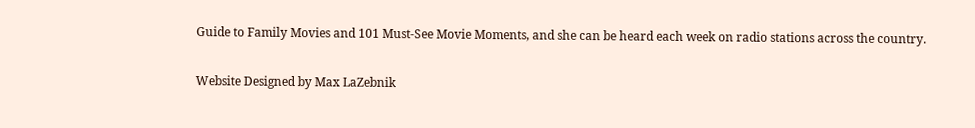Guide to Family Movies and 101 Must-See Movie Moments, and she can be heard each week on radio stations across the country.

Website Designed by Max LaZebnik